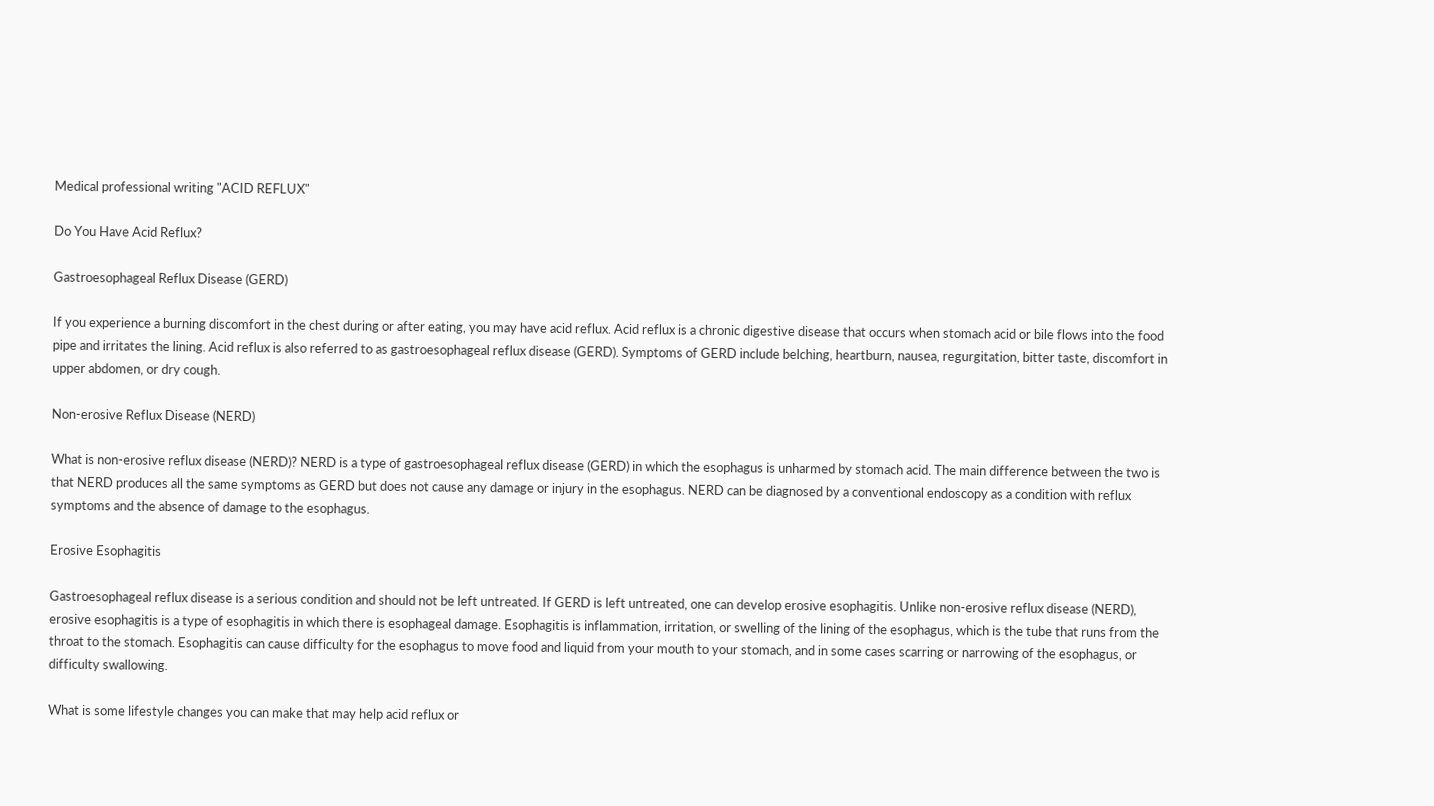Medical professional writing "ACID REFLUX"

Do You Have Acid Reflux?

Gastroesophageal Reflux Disease (GERD)

If you experience a burning discomfort in the chest during or after eating, you may have acid reflux. Acid reflux is a chronic digestive disease that occurs when stomach acid or bile flows into the food pipe and irritates the lining. Acid reflux is also referred to as gastroesophageal reflux disease (GERD). Symptoms of GERD include belching, heartburn, nausea, regurgitation, bitter taste, discomfort in upper abdomen, or dry cough.

Non-erosive Reflux Disease (NERD)

What is non-erosive reflux disease (NERD)? NERD is a type of gastroesophageal reflux disease (GERD) in which the esophagus is unharmed by stomach acid. The main difference between the two is that NERD produces all the same symptoms as GERD but does not cause any damage or injury in the esophagus. NERD can be diagnosed by a conventional endoscopy as a condition with reflux symptoms and the absence of damage to the esophagus.

Erosive Esophagitis

Gastroesophageal reflux disease is a serious condition and should not be left untreated. If GERD is left untreated, one can develop erosive esophagitis. Unlike non-erosive reflux disease (NERD), erosive esophagitis is a type of esophagitis in which there is esophageal damage. Esophagitis is inflammation, irritation, or swelling of the lining of the esophagus, which is the tube that runs from the throat to the stomach. Esophagitis can cause difficulty for the esophagus to move food and liquid from your mouth to your stomach, and in some cases scarring or narrowing of the esophagus, or difficulty swallowing.

What is some lifestyle changes you can make that may help acid reflux or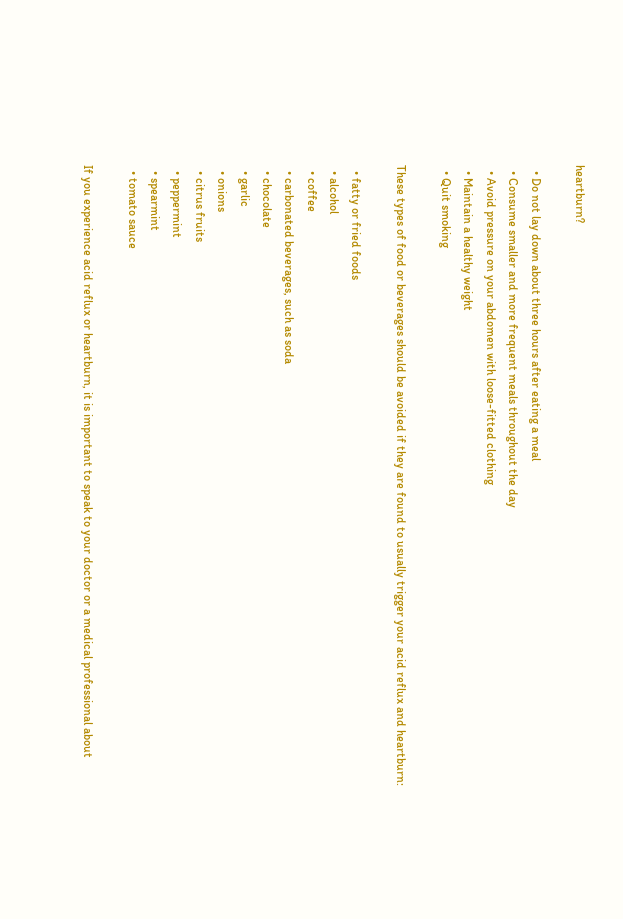heartburn?

  • Do not lay down about three hours after eating a meal
  • Consume smaller and more frequent meals throughout the day
  • Avoid pressure on your abdomen with loose-fitted clothing
  • Maintain a healthy weight
  • Quit smoking

These types of food or beverages should be avoided if they are found to usually trigger your acid reflux and heartburn:

  • fatty or fried foods
  • alcohol
  • coffee
  • carbonated beverages, such as soda
  • chocolate
  • garlic
  • onions
  • citrus fruits
  • peppermint
  • spearmint
  • tomato sauce

If you experience acid reflux or heartburn, it is important to speak to your doctor or a medical professional about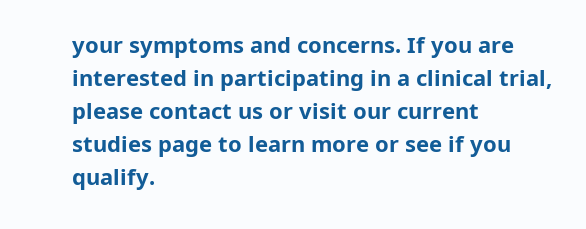your symptoms and concerns. If you are interested in participating in a clinical trial, please contact us or visit our current studies page to learn more or see if you qualify.